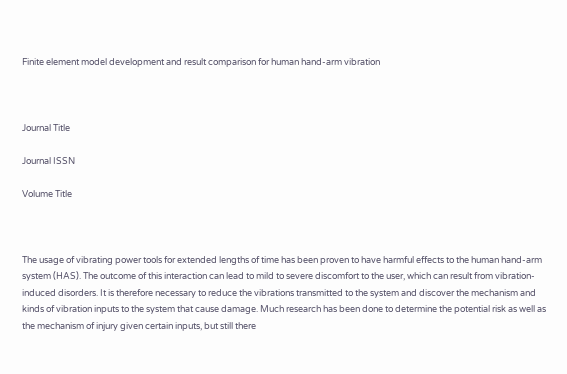Finite element model development and result comparison for human hand-arm vibration



Journal Title

Journal ISSN

Volume Title



The usage of vibrating power tools for extended lengths of time has been proven to have harmful effects to the human hand-arm system (HAS). The outcome of this interaction can lead to mild to severe discomfort to the user, which can result from vibration-induced disorders. It is therefore necessary to reduce the vibrations transmitted to the system and discover the mechanism and kinds of vibration inputs to the system that cause damage. Much research has been done to determine the potential risk as well as the mechanism of injury given certain inputs, but still there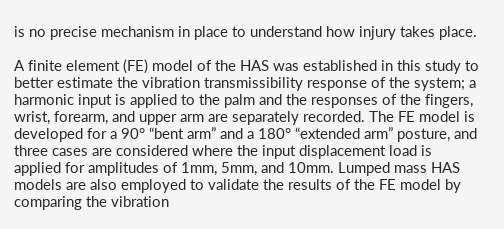is no precise mechanism in place to understand how injury takes place.

A finite element (FE) model of the HAS was established in this study to better estimate the vibration transmissibility response of the system; a harmonic input is applied to the palm and the responses of the fingers, wrist, forearm, and upper arm are separately recorded. The FE model is developed for a 90° “bent arm” and a 180° “extended arm” posture, and three cases are considered where the input displacement load is applied for amplitudes of 1mm, 5mm, and 10mm. Lumped mass HAS models are also employed to validate the results of the FE model by comparing the vibration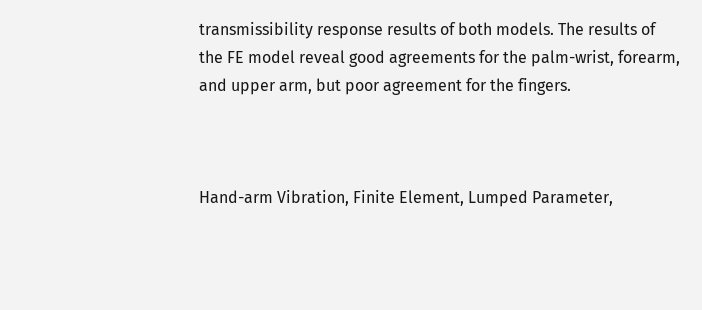transmissibility response results of both models. The results of the FE model reveal good agreements for the palm-wrist, forearm, and upper arm, but poor agreement for the fingers.



Hand-arm Vibration, Finite Element, Lumped Parameter,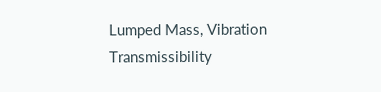Lumped Mass, Vibration Transmissibility